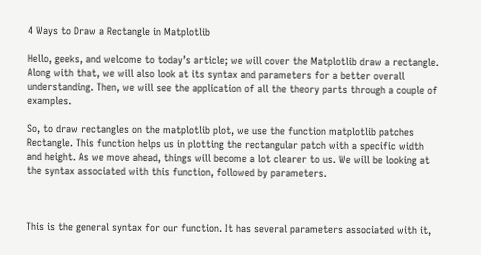4 Ways to Draw a Rectangle in Matplotlib

Hello, geeks, and welcome to today’s article; we will cover the Matplotlib draw a rectangle. Along with that, we will also look at its syntax and parameters for a better overall understanding. Then, we will see the application of all the theory parts through a couple of examples.

So, to draw rectangles on the matplotlib plot, we use the function matplotlib patches Rectangle. This function helps us in plotting the rectangular patch with a specific width and height. As we move ahead, things will become a lot clearer to us. We will be looking at the syntax associated with this function, followed by parameters.



This is the general syntax for our function. It has several parameters associated with it,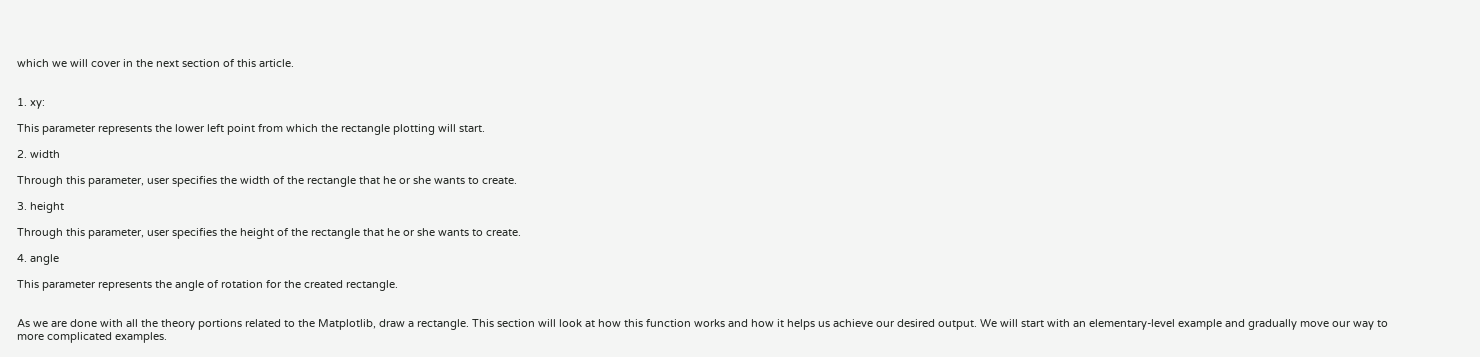which we will cover in the next section of this article.


1. xy:

This parameter represents the lower left point from which the rectangle plotting will start.

2. width

Through this parameter, user specifies the width of the rectangle that he or she wants to create.

3. height

Through this parameter, user specifies the height of the rectangle that he or she wants to create.

4. angle

This parameter represents the angle of rotation for the created rectangle.


As we are done with all the theory portions related to the Matplotlib, draw a rectangle. This section will look at how this function works and how it helps us achieve our desired output. We will start with an elementary-level example and gradually move our way to more complicated examples.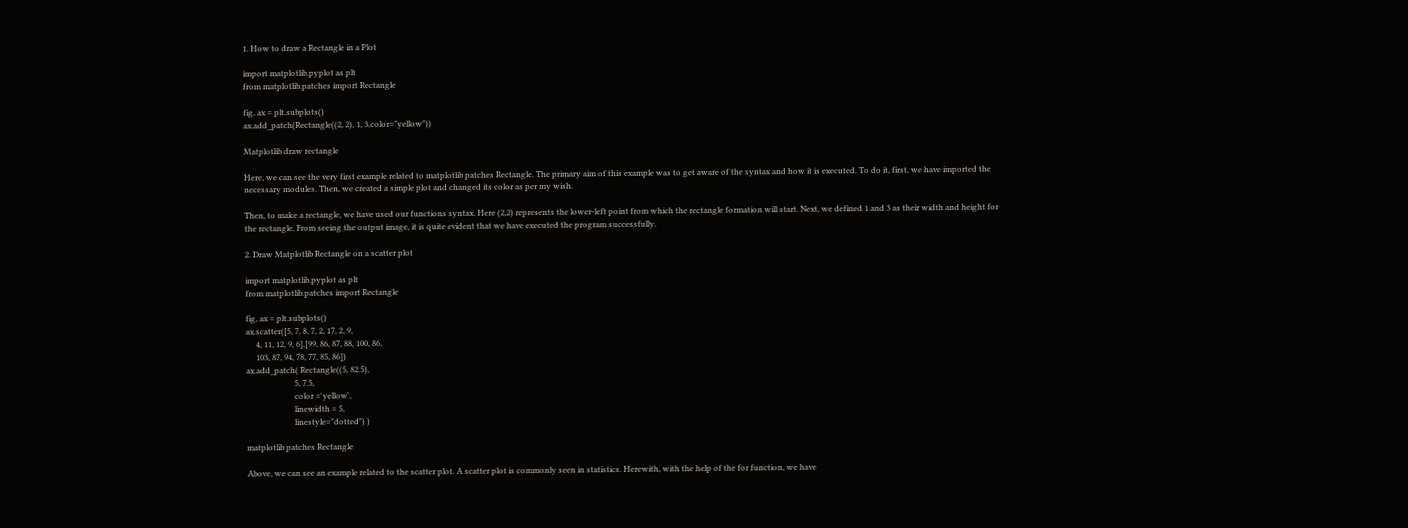1. How to draw a Rectangle in a Plot

import matplotlib.pyplot as plt
from matplotlib.patches import Rectangle

fig, ax = plt.subplots()
ax.add_patch(Rectangle((2, 2), 1, 3,color="yellow"))

Matplotlib draw rectangle

Here, we can see the very first example related to matplotlib patches Rectangle. The primary aim of this example was to get aware of the syntax and how it is executed. To do it, first, we have imported the necessary modules. Then, we created a simple plot and changed its color as per my wish.

Then, to make a rectangle, we have used our functions syntax. Here (2,2) represents the lower-left point from which the rectangle formation will start. Next, we defined 1 and 3 as their width and height for the rectangle. From seeing the output image, it is quite evident that we have executed the program successfully.

2. Draw Matplotlib Rectangle on a scatter plot

import matplotlib.pyplot as plt
from matplotlib.patches import Rectangle

fig, ax = plt.subplots()
ax.scatter([5, 7, 8, 7, 2, 17, 2, 9,
     4, 11, 12, 9, 6],[99, 86, 87, 88, 100, 86,
     103, 87, 94, 78, 77, 85, 86])
ax.add_patch( Rectangle((5, 82.5),
                        5, 7.5,
                        color ='yellow',
                        linewidth = 5,
                        linestyle="dotted") )

matplotlib patches Rectangle

Above, we can see an example related to the scatter plot. A scatter plot is commonly seen in statistics. Herewith, with the help of the for function, we have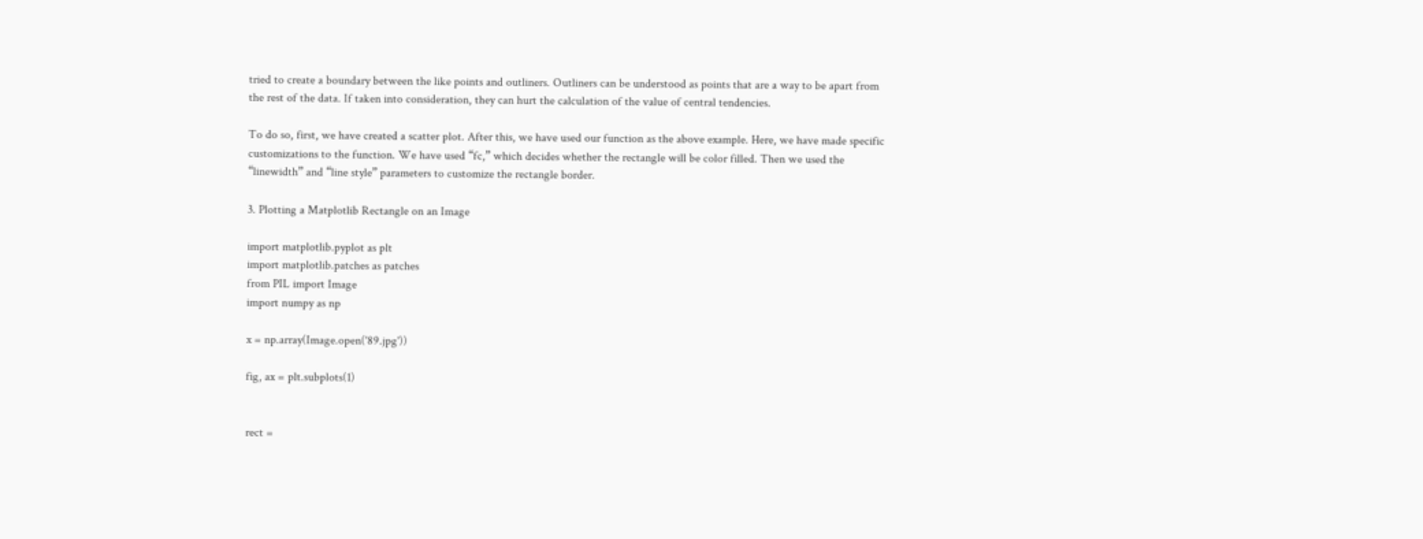tried to create a boundary between the like points and outliners. Outliners can be understood as points that are a way to be apart from the rest of the data. If taken into consideration, they can hurt the calculation of the value of central tendencies.

To do so, first, we have created a scatter plot. After this, we have used our function as the above example. Here, we have made specific customizations to the function. We have used “fc,” which decides whether the rectangle will be color filled. Then we used the “linewidth” and “line style” parameters to customize the rectangle border.

3. Plotting a Matplotlib Rectangle on an Image

import matplotlib.pyplot as plt
import matplotlib.patches as patches
from PIL import Image
import numpy as np

x = np.array(Image.open('89.jpg'))

fig, ax = plt.subplots(1)


rect =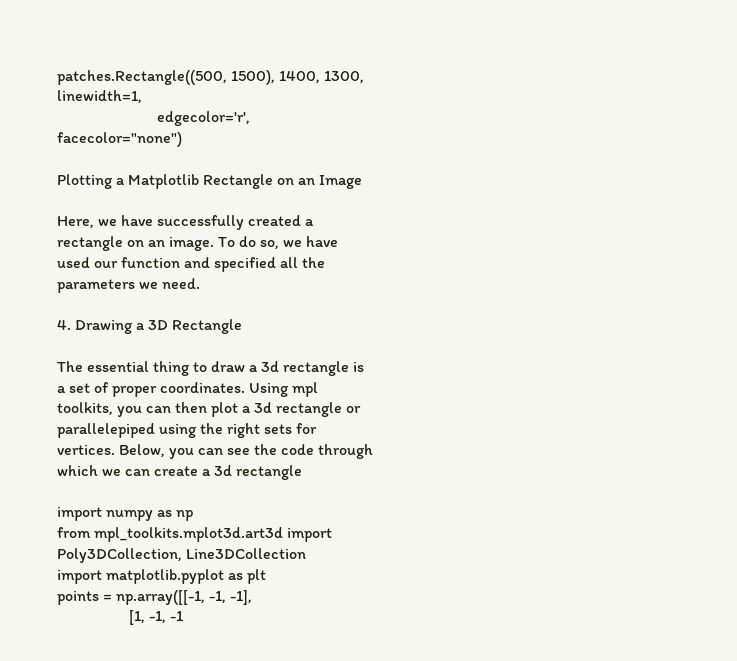patches.Rectangle((500, 1500), 1400, 1300, linewidth=1,
                         edgecolor='r', facecolor="none")

Plotting a Matplotlib Rectangle on an Image

Here, we have successfully created a rectangle on an image. To do so, we have used our function and specified all the parameters we need.

4. Drawing a 3D Rectangle

The essential thing to draw a 3d rectangle is a set of proper coordinates. Using mpl toolkits, you can then plot a 3d rectangle or parallelepiped using the right sets for vertices. Below, you can see the code through which we can create a 3d rectangle

import numpy as np
from mpl_toolkits.mplot3d.art3d import Poly3DCollection, Line3DCollection
import matplotlib.pyplot as plt
points = np.array([[-1, -1, -1],
                  [1, -1, -1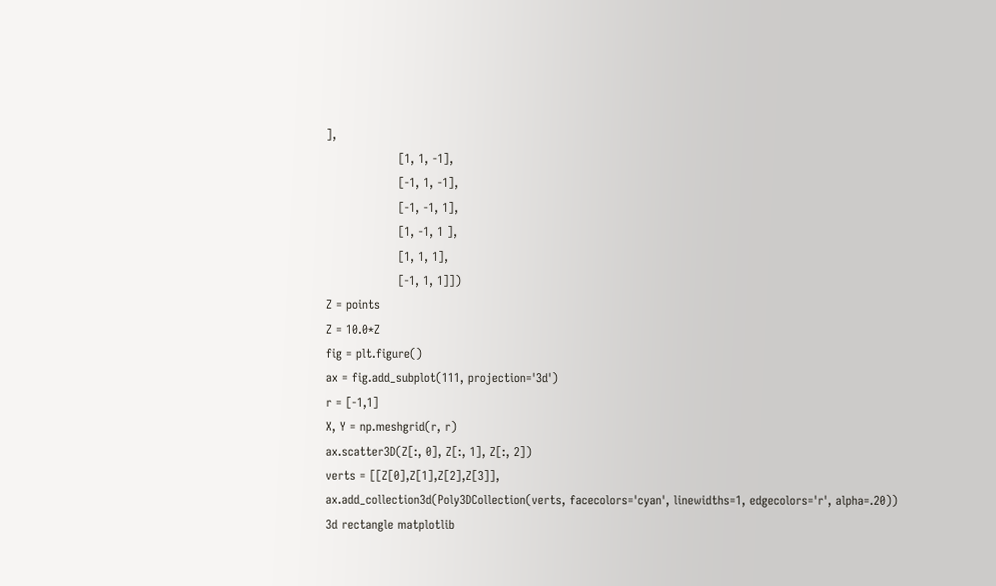],
                  [1, 1, -1],
                  [-1, 1, -1],
                  [-1, -1, 1],
                  [1, -1, 1 ],
                  [1, 1, 1],
                  [-1, 1, 1]])
Z = points
Z = 10.0*Z
fig = plt.figure()
ax = fig.add_subplot(111, projection='3d')
r = [-1,1]
X, Y = np.meshgrid(r, r)
ax.scatter3D(Z[:, 0], Z[:, 1], Z[:, 2])
verts = [[Z[0],Z[1],Z[2],Z[3]],
ax.add_collection3d(Poly3DCollection(verts, facecolors='cyan', linewidths=1, edgecolors='r', alpha=.20))
3d rectangle matplotlib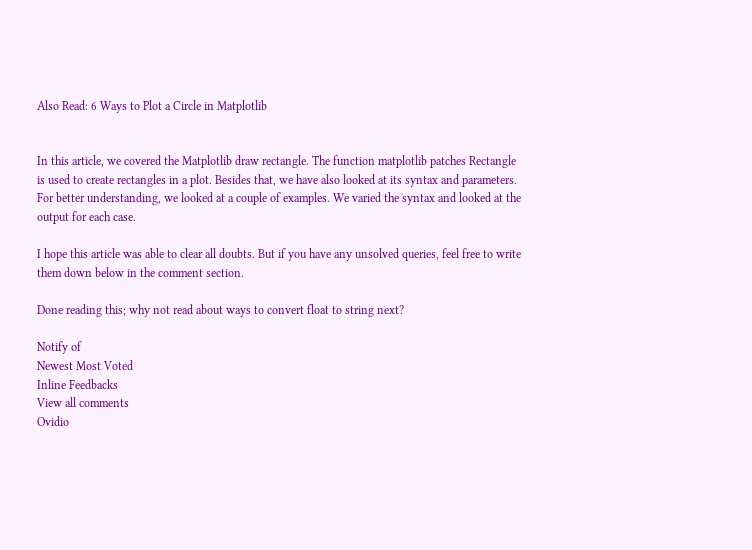Also Read: 6 Ways to Plot a Circle in Matplotlib


In this article, we covered the Matplotlib draw rectangle. The function matplotlib patches Rectangle is used to create rectangles in a plot. Besides that, we have also looked at its syntax and parameters. For better understanding, we looked at a couple of examples. We varied the syntax and looked at the output for each case.

I hope this article was able to clear all doubts. But if you have any unsolved queries, feel free to write them down below in the comment section.

Done reading this; why not read about ways to convert float to string next?

Notify of
Newest Most Voted
Inline Feedbacks
View all comments
Ovidio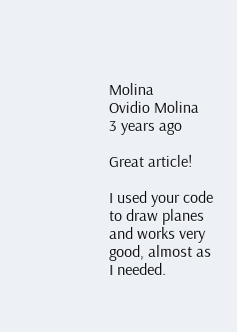Molina
Ovidio Molina
3 years ago

Great article!

I used your code to draw planes and works very good, almost as I needed.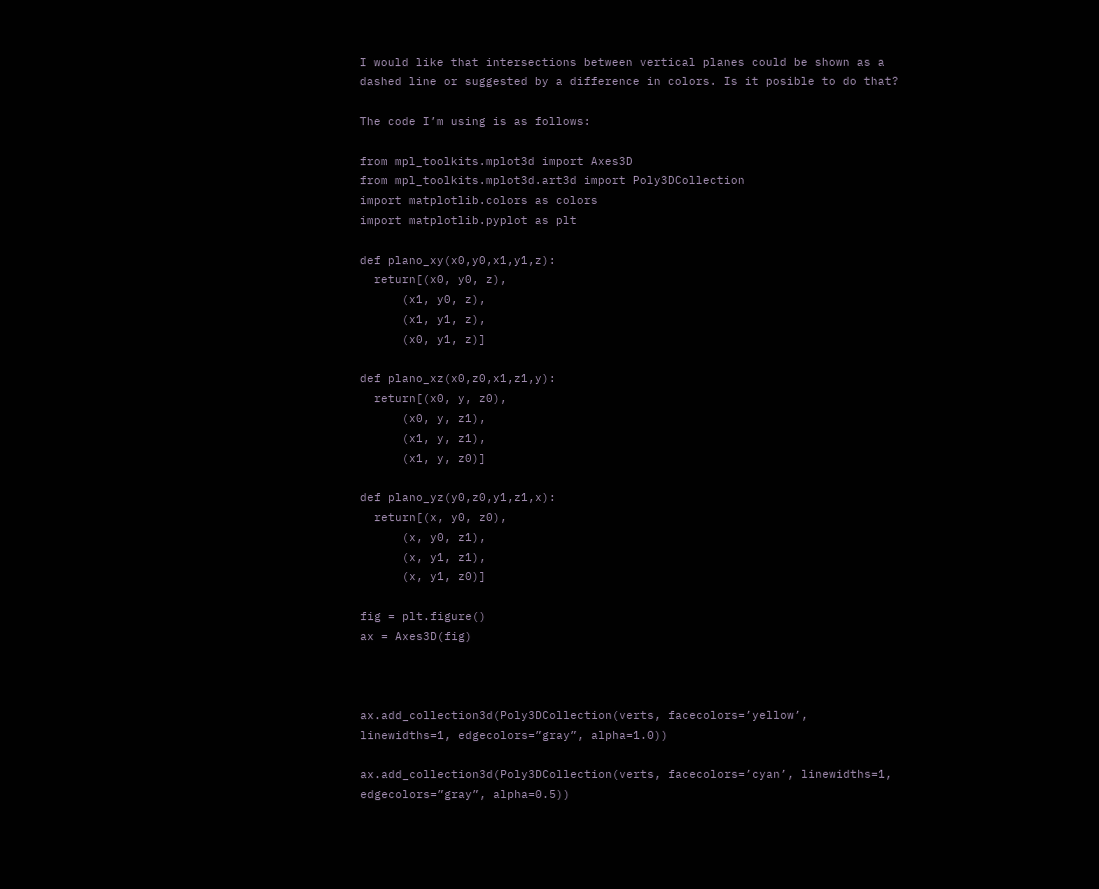I would like that intersections between vertical planes could be shown as a dashed line or suggested by a difference in colors. Is it posible to do that?

The code I’m using is as follows:

from mpl_toolkits.mplot3d import Axes3D
from mpl_toolkits.mplot3d.art3d import Poly3DCollection
import matplotlib.colors as colors
import matplotlib.pyplot as plt

def plano_xy(x0,y0,x1,y1,z):
  return[(x0, y0, z),
      (x1, y0, z),
      (x1, y1, z),
      (x0, y1, z)]

def plano_xz(x0,z0,x1,z1,y):
  return[(x0, y, z0),
      (x0, y, z1),
      (x1, y, z1),
      (x1, y, z0)]

def plano_yz(y0,z0,y1,z1,x):
  return[(x, y0, z0),
      (x, y0, z1),
      (x, y1, z1),
      (x, y1, z0)]

fig = plt.figure()
ax = Axes3D(fig)



ax.add_collection3d(Poly3DCollection(verts, facecolors=’yellow’, linewidths=1, edgecolors=”gray”, alpha=1.0))

ax.add_collection3d(Poly3DCollection(verts, facecolors=’cyan’, linewidths=1, edgecolors=”gray”, alpha=0.5))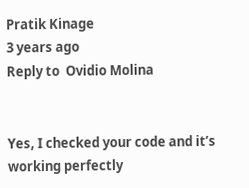Pratik Kinage
3 years ago
Reply to  Ovidio Molina


Yes, I checked your code and it’s working perfectly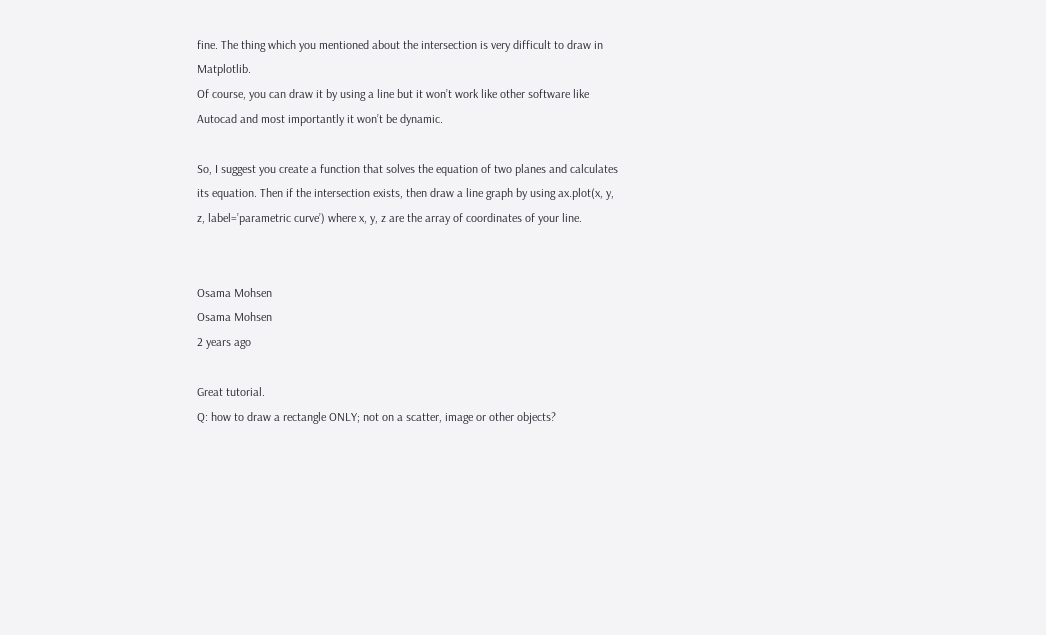fine. The thing which you mentioned about the intersection is very difficult to draw in Matplotlib.
Of course, you can draw it by using a line but it won’t work like other software like Autocad and most importantly it won’t be dynamic.

So, I suggest you create a function that solves the equation of two planes and calculates its equation. Then if the intersection exists, then draw a line graph by using ax.plot(x, y, z, label=’parametric curve’) where x, y, z are the array of coordinates of your line.


Osama Mohsen
Osama Mohsen
2 years ago

Great tutorial.
Q: how to draw a rectangle ONLY; not on a scatter, image or other objects?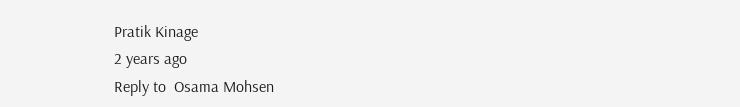Pratik Kinage
2 years ago
Reply to  Osama Mohsen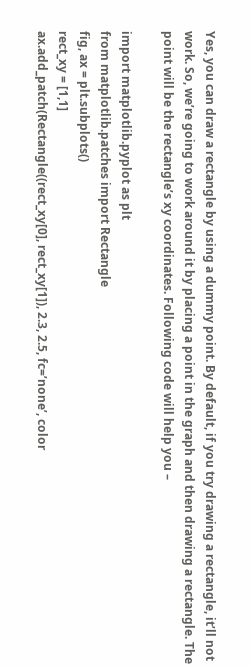Yes, you can draw a rectangle by using a dummy point. By default, if you try drawing a rectangle, it’ll not work. So, we’re going to work around it by placing a point in the graph and then drawing a rectangle. The point will be the rectangle’s xy coordinates. Following code will help you –

import matplotlib.pyplot as plt
from matplotlib.patches import Rectangle
fig, ax = plt.subplots()
rect_xy = [1,1]
ax.add_patch(Rectangle((rect_xy[0], rect_xy[1]), 2.3, 2.5, fc=’none’, color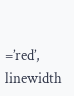=’red’, linewidth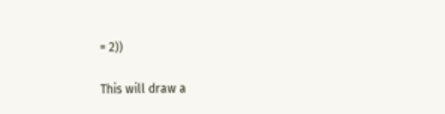= 2))

This will draw a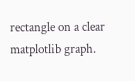rectangle on a clear matplotlib graph.